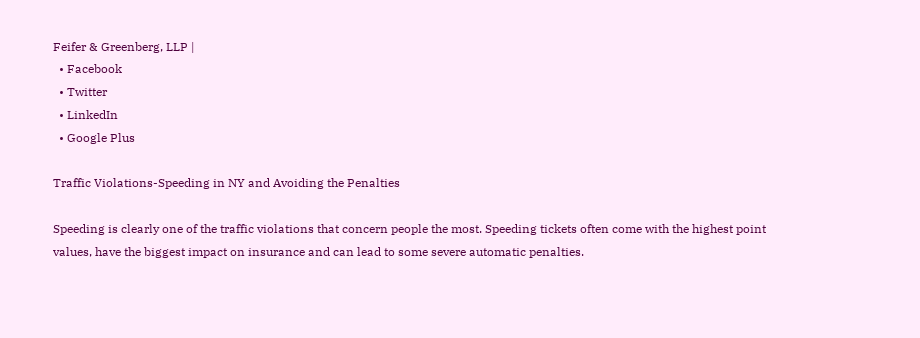Feifer & Greenberg, LLP |
  • Facebook
  • Twitter
  • LinkedIn
  • Google Plus

Traffic Violations-Speeding in NY and Avoiding the Penalties

Speeding is clearly one of the traffic violations that concern people the most. Speeding tickets often come with the highest point values, have the biggest impact on insurance and can lead to some severe automatic penalties.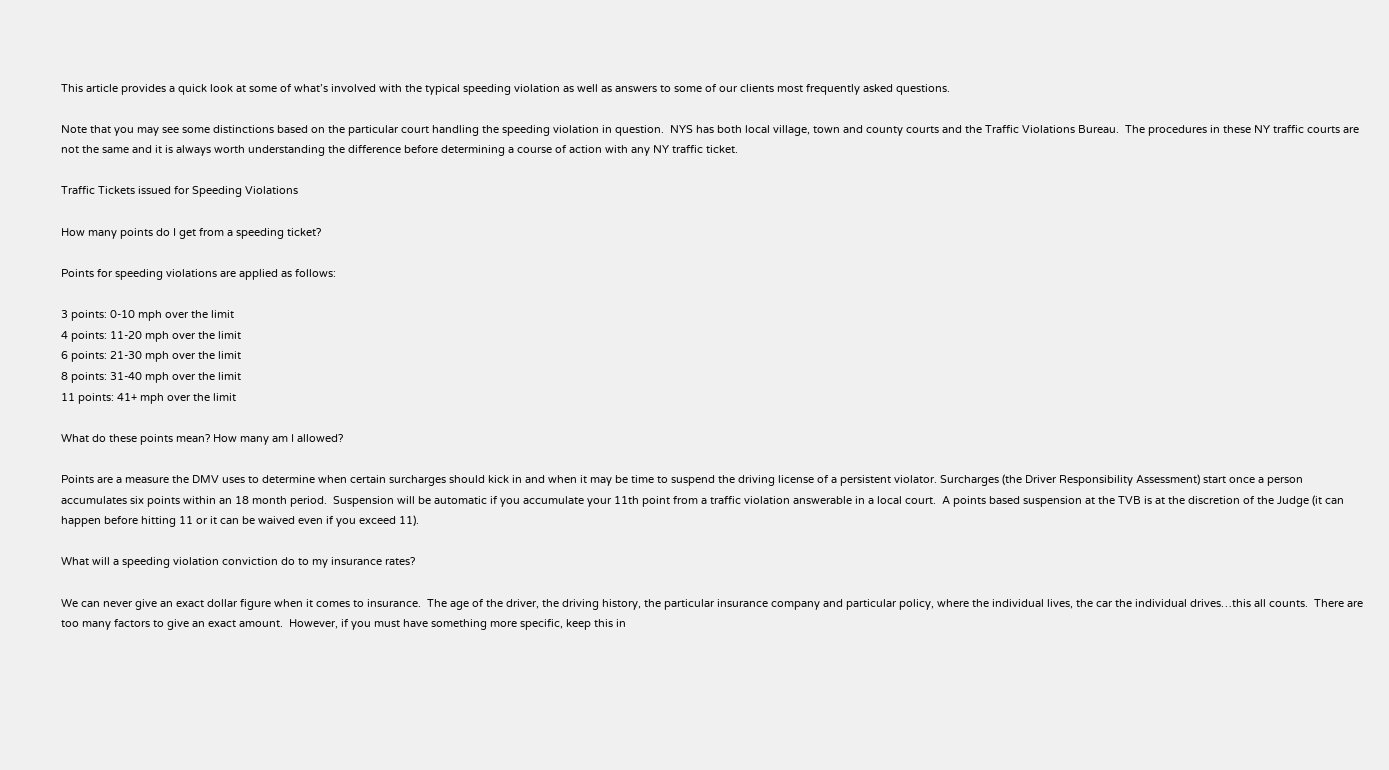This article provides a quick look at some of what’s involved with the typical speeding violation as well as answers to some of our clients most frequently asked questions.

Note that you may see some distinctions based on the particular court handling the speeding violation in question.  NYS has both local village, town and county courts and the Traffic Violations Bureau.  The procedures in these NY traffic courts are not the same and it is always worth understanding the difference before determining a course of action with any NY traffic ticket.

Traffic Tickets issued for Speeding Violations

How many points do I get from a speeding ticket?

Points for speeding violations are applied as follows:

3 points: 0-10 mph over the limit
4 points: 11-20 mph over the limit
6 points: 21-30 mph over the limit
8 points: 31-40 mph over the limit
11 points: 41+ mph over the limit

What do these points mean? How many am I allowed?

Points are a measure the DMV uses to determine when certain surcharges should kick in and when it may be time to suspend the driving license of a persistent violator. Surcharges (the Driver Responsibility Assessment) start once a person accumulates six points within an 18 month period.  Suspension will be automatic if you accumulate your 11th point from a traffic violation answerable in a local court.  A points based suspension at the TVB is at the discretion of the Judge (it can happen before hitting 11 or it can be waived even if you exceed 11).

What will a speeding violation conviction do to my insurance rates?

We can never give an exact dollar figure when it comes to insurance.  The age of the driver, the driving history, the particular insurance company and particular policy, where the individual lives, the car the individual drives…this all counts.  There are too many factors to give an exact amount.  However, if you must have something more specific, keep this in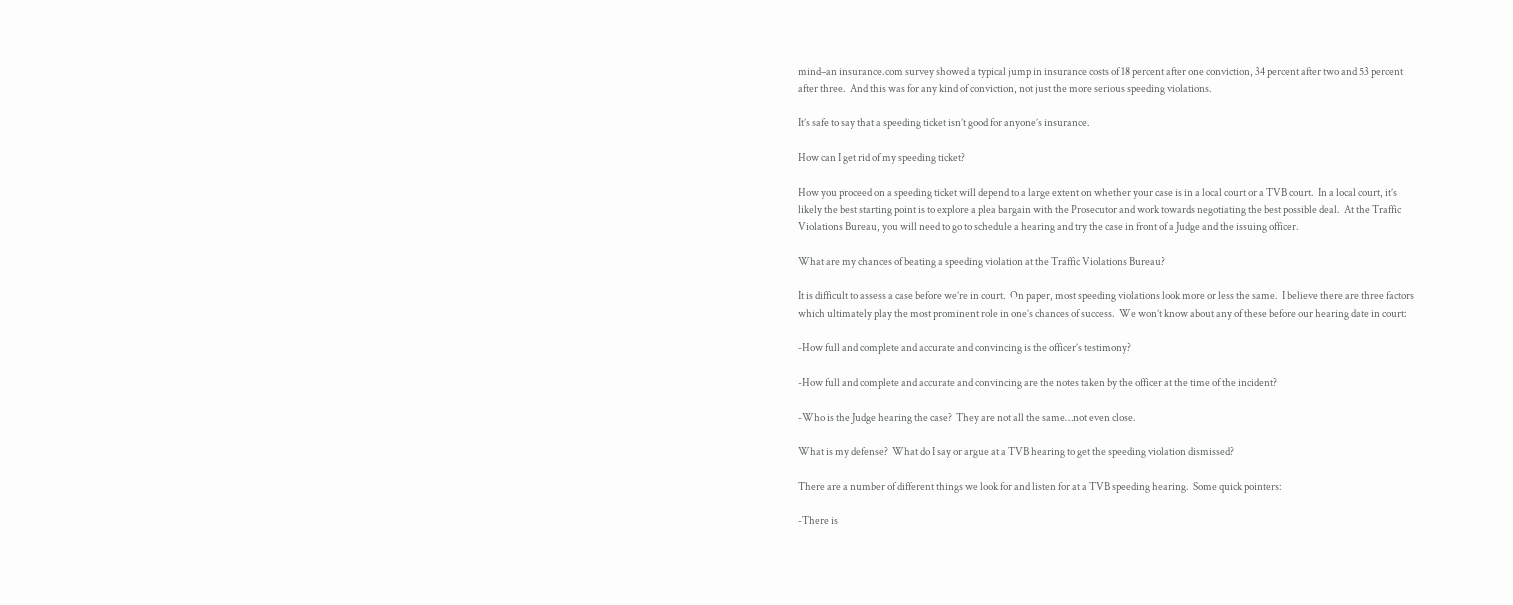mind–an insurance.com survey showed a typical jump in insurance costs of 18 percent after one conviction, 34 percent after two and 53 percent after three.  And this was for any kind of conviction, not just the more serious speeding violations.

It’s safe to say that a speeding ticket isn’t good for anyone’s insurance.

How can I get rid of my speeding ticket?

How you proceed on a speeding ticket will depend to a large extent on whether your case is in a local court or a TVB court.  In a local court, it’s likely the best starting point is to explore a plea bargain with the Prosecutor and work towards negotiating the best possible deal.  At the Traffic Violations Bureau, you will need to go to schedule a hearing and try the case in front of a Judge and the issuing officer.

What are my chances of beating a speeding violation at the Traffic Violations Bureau?

It is difficult to assess a case before we’re in court.  On paper, most speeding violations look more or less the same.  I believe there are three factors which ultimately play the most prominent role in one’s chances of success.  We won’t know about any of these before our hearing date in court:

-How full and complete and accurate and convincing is the officer’s testimony?

-How full and complete and accurate and convincing are the notes taken by the officer at the time of the incident?

-Who is the Judge hearing the case?  They are not all the same…not even close.

What is my defense?  What do I say or argue at a TVB hearing to get the speeding violation dismissed?

There are a number of different things we look for and listen for at a TVB speeding hearing.  Some quick pointers:

-There is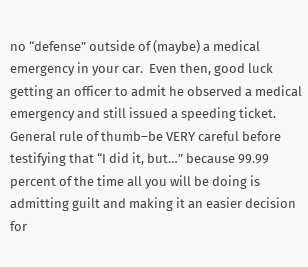no “defense” outside of (maybe) a medical emergency in your car.  Even then, good luck getting an officer to admit he observed a medical emergency and still issued a speeding ticket.  General rule of thumb–be VERY careful before testifying that “I did it, but…” because 99.99 percent of the time all you will be doing is admitting guilt and making it an easier decision for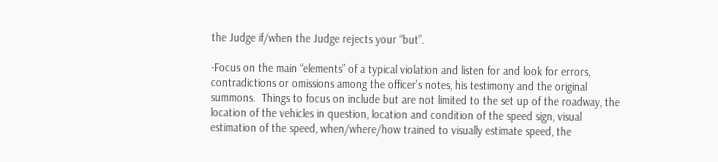the Judge if/when the Judge rejects your “but”.

-Focus on the main “elements” of a typical violation and listen for and look for errors, contradictions or omissions among the officer’s notes, his testimony and the original summons.  Things to focus on include but are not limited to the set up of the roadway, the location of the vehicles in question, location and condition of the speed sign, visual estimation of the speed, when/where/how trained to visually estimate speed, the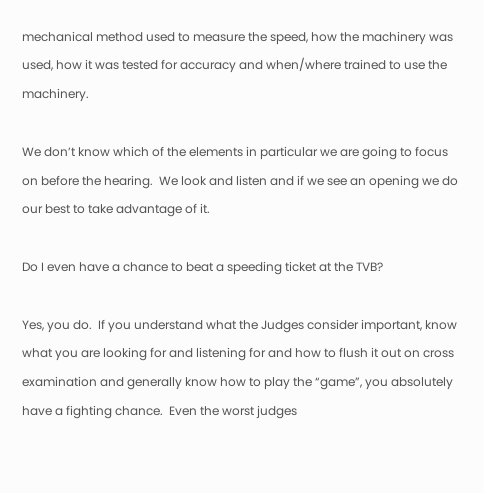mechanical method used to measure the speed, how the machinery was used, how it was tested for accuracy and when/where trained to use the machinery.

We don’t know which of the elements in particular we are going to focus on before the hearing.  We look and listen and if we see an opening we do our best to take advantage of it.

Do I even have a chance to beat a speeding ticket at the TVB?

Yes, you do.  If you understand what the Judges consider important, know what you are looking for and listening for and how to flush it out on cross examination and generally know how to play the “game”, you absolutely have a fighting chance.  Even the worst judges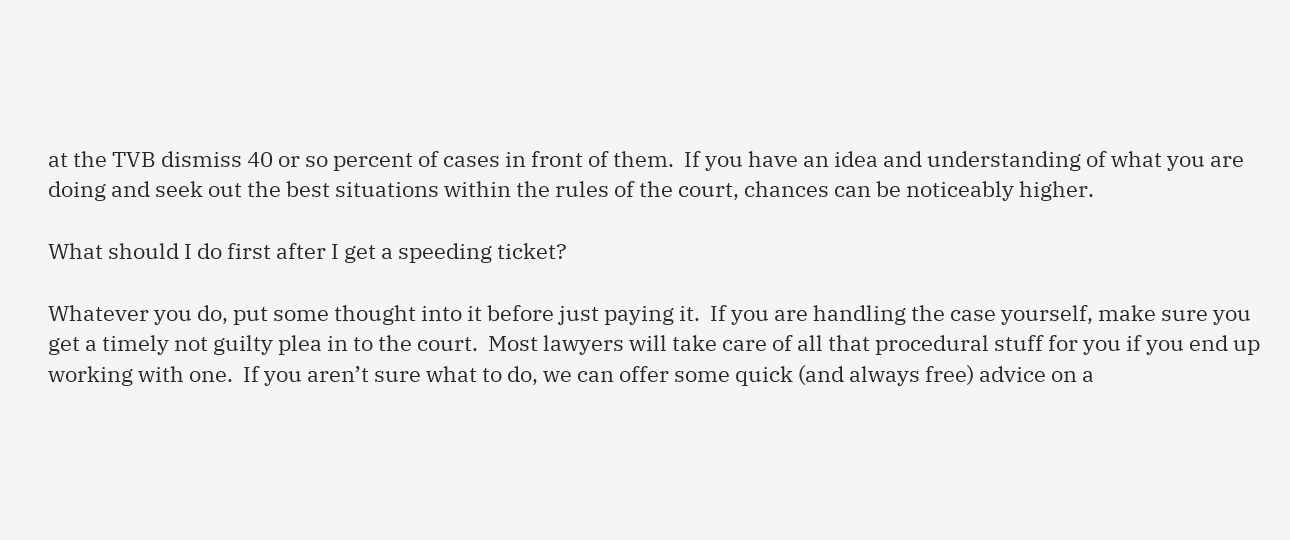at the TVB dismiss 40 or so percent of cases in front of them.  If you have an idea and understanding of what you are doing and seek out the best situations within the rules of the court, chances can be noticeably higher.

What should I do first after I get a speeding ticket?

Whatever you do, put some thought into it before just paying it.  If you are handling the case yourself, make sure you get a timely not guilty plea in to the court.  Most lawyers will take care of all that procedural stuff for you if you end up working with one.  If you aren’t sure what to do, we can offer some quick (and always free) advice on a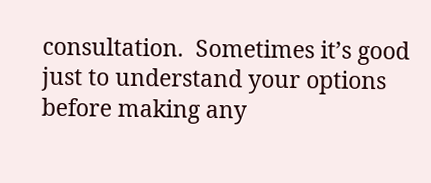consultation.  Sometimes it’s good just to understand your options before making any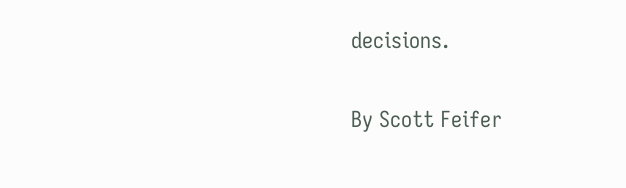decisions.

By Scott Feifer